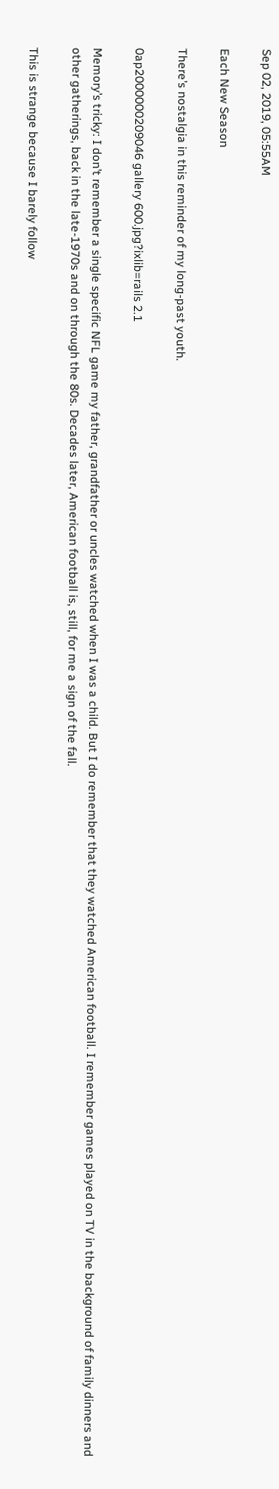Sep 02, 2019, 05:55AM

Each New Season

There’s nostalgia in this reminder of my long-past youth.

0ap2000000209046 gallery 600.jpg?ixlib=rails 2.1

Memory’s tricky: I don’t remember a single specific NFL game my father, grandfather or uncles watched when I was a child. But I do remember that they watched American football. I remember games played on TV in the background of family dinners and other gatherings, back in the late-1970s and on through the 80s. Decades later, American football is, still, for me a sign of the fall.

This is strange because I barely follow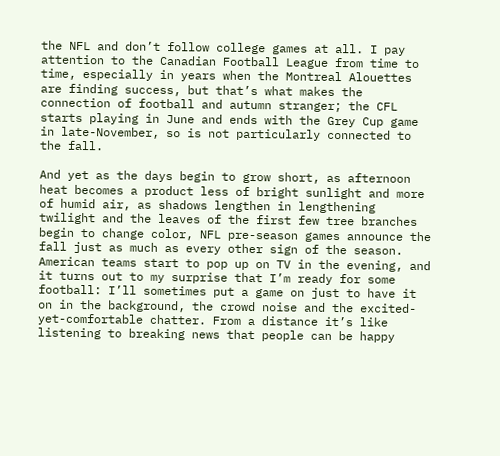the NFL and don’t follow college games at all. I pay attention to the Canadian Football League from time to time, especially in years when the Montreal Alouettes are finding success, but that’s what makes the connection of football and autumn stranger; the CFL starts playing in June and ends with the Grey Cup game in late-November, so is not particularly connected to the fall.

And yet as the days begin to grow short, as afternoon heat becomes a product less of bright sunlight and more of humid air, as shadows lengthen in lengthening twilight and the leaves of the first few tree branches begin to change color, NFL pre-season games announce the fall just as much as every other sign of the season. American teams start to pop up on TV in the evening, and it turns out to my surprise that I’m ready for some football: I’ll sometimes put a game on just to have it on in the background, the crowd noise and the excited-yet-comfortable chatter. From a distance it’s like listening to breaking news that people can be happy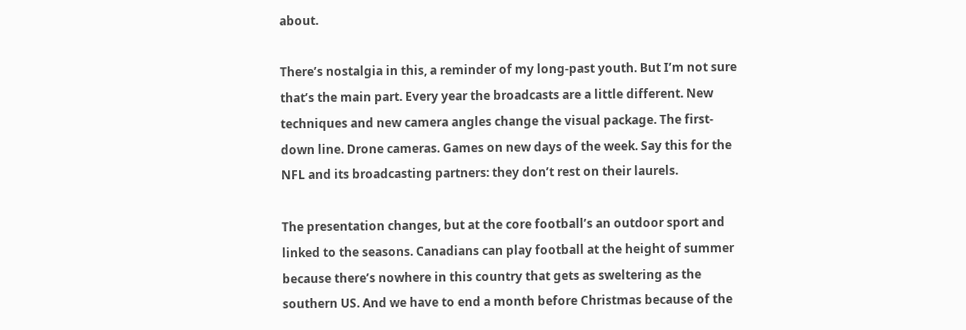about.

There’s nostalgia in this, a reminder of my long-past youth. But I’m not sure that’s the main part. Every year the broadcasts are a little different. New techniques and new camera angles change the visual package. The first-down line. Drone cameras. Games on new days of the week. Say this for the NFL and its broadcasting partners: they don’t rest on their laurels.

The presentation changes, but at the core football’s an outdoor sport and linked to the seasons. Canadians can play football at the height of summer because there’s nowhere in this country that gets as sweltering as the southern US. And we have to end a month before Christmas because of the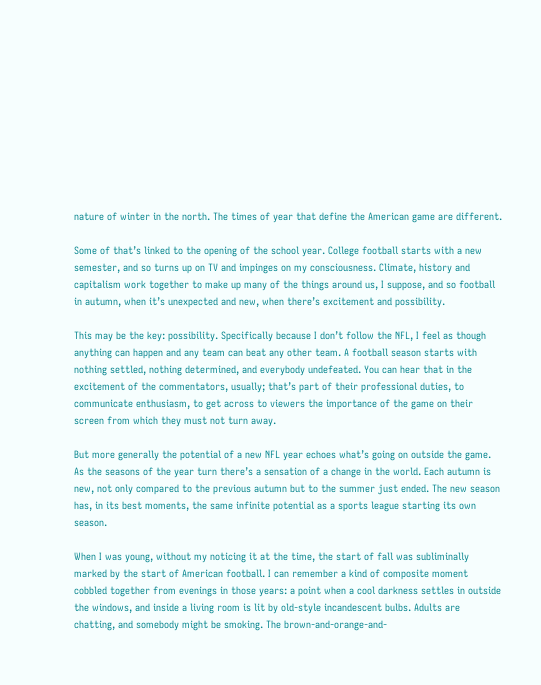nature of winter in the north. The times of year that define the American game are different.

Some of that’s linked to the opening of the school year. College football starts with a new semester, and so turns up on TV and impinges on my consciousness. Climate, history and capitalism work together to make up many of the things around us, I suppose, and so football in autumn, when it’s unexpected and new, when there’s excitement and possibility.

This may be the key: possibility. Specifically because I don’t follow the NFL, I feel as though anything can happen and any team can beat any other team. A football season starts with nothing settled, nothing determined, and everybody undefeated. You can hear that in the excitement of the commentators, usually; that’s part of their professional duties, to communicate enthusiasm, to get across to viewers the importance of the game on their screen from which they must not turn away.

But more generally the potential of a new NFL year echoes what’s going on outside the game. As the seasons of the year turn there’s a sensation of a change in the world. Each autumn is new, not only compared to the previous autumn but to the summer just ended. The new season has, in its best moments, the same infinite potential as a sports league starting its own season.

When I was young, without my noticing it at the time, the start of fall was subliminally marked by the start of American football. I can remember a kind of composite moment cobbled together from evenings in those years: a point when a cool darkness settles in outside the windows, and inside a living room is lit by old-style incandescent bulbs. Adults are chatting, and somebody might be smoking. The brown-and-orange-and-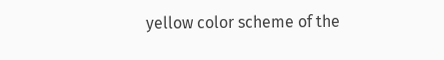yellow color scheme of the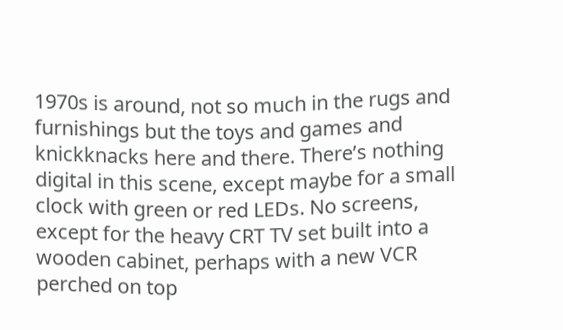1970s is around, not so much in the rugs and furnishings but the toys and games and knickknacks here and there. There’s nothing digital in this scene, except maybe for a small clock with green or red LEDs. No screens, except for the heavy CRT TV set built into a wooden cabinet, perhaps with a new VCR perched on top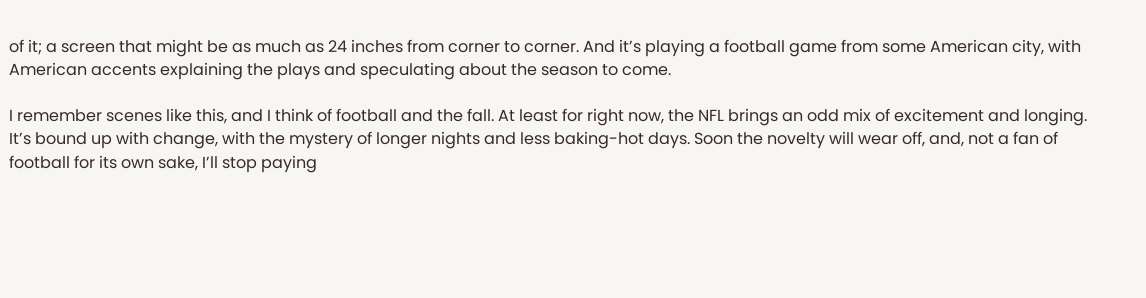of it; a screen that might be as much as 24 inches from corner to corner. And it’s playing a football game from some American city, with American accents explaining the plays and speculating about the season to come.

I remember scenes like this, and I think of football and the fall. At least for right now, the NFL brings an odd mix of excitement and longing. It’s bound up with change, with the mystery of longer nights and less baking-hot days. Soon the novelty will wear off, and, not a fan of football for its own sake, I’ll stop paying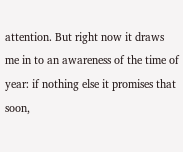attention. But right now it draws me in to an awareness of the time of year: if nothing else it promises that soon,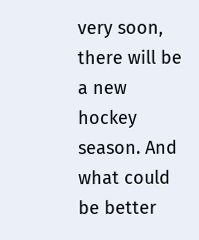very soon, there will be a new hockey season. And what could be better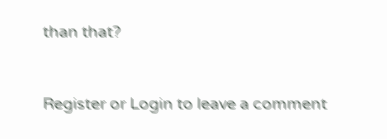than that?


Register or Login to leave a comment